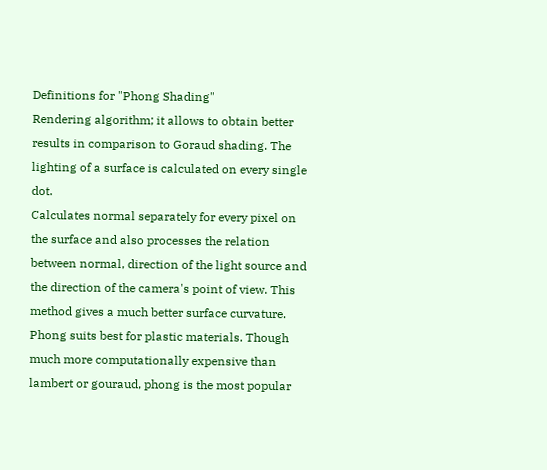Definitions for "Phong Shading"
Rendering algorithm; it allows to obtain better results in comparison to Goraud shading. The lighting of a surface is calculated on every single dot.
Calculates normal separately for every pixel on the surface and also processes the relation between normal, direction of the light source and the direction of the camera's point of view. This method gives a much better surface curvature. Phong suits best for plastic materials. Though much more computationally expensive than lambert or gouraud, phong is the most popular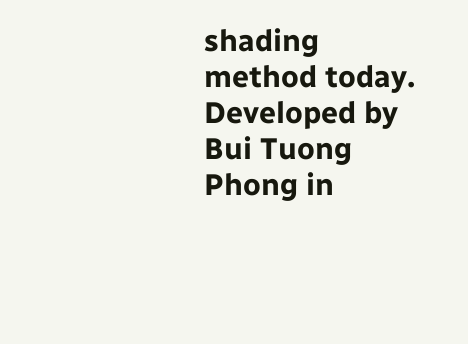shading method today. Developed by Bui Tuong Phong in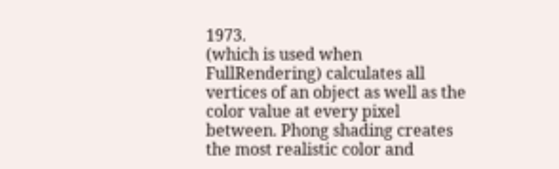1973.
(which is used when FullRendering) calculates all vertices of an object as well as the color value at every pixel between. Phong shading creates the most realistic color and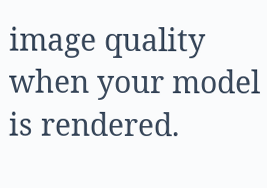image quality when your model is rendered.